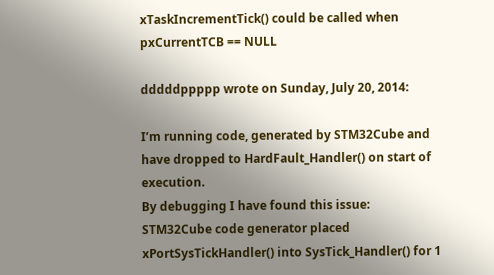xTaskIncrementTick() could be called when pxCurrentTCB == NULL

dddddppppp wrote on Sunday, July 20, 2014:

I’m running code, generated by STM32Cube and have dropped to HardFault_Handler() on start of execution.
By debugging I have found this issue:
STM32Cube code generator placed xPortSysTickHandler() into SysTick_Handler() for 1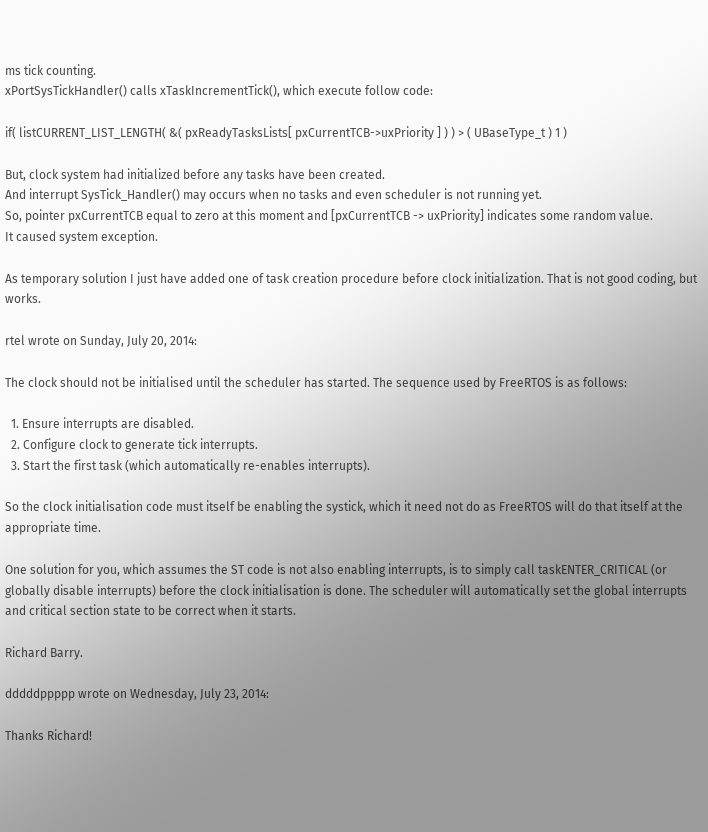ms tick counting.
xPortSysTickHandler() calls xTaskIncrementTick(), which execute follow code:

if( listCURRENT_LIST_LENGTH( &( pxReadyTasksLists[ pxCurrentTCB->uxPriority ] ) ) > ( UBaseType_t ) 1 )

But, clock system had initialized before any tasks have been created.
And interrupt SysTick_Handler() may occurs when no tasks and even scheduler is not running yet.
So, pointer pxCurrentTCB equal to zero at this moment and [pxCurrentTCB -> uxPriority] indicates some random value.
It caused system exception.

As temporary solution I just have added one of task creation procedure before clock initialization. That is not good coding, but works.

rtel wrote on Sunday, July 20, 2014:

The clock should not be initialised until the scheduler has started. The sequence used by FreeRTOS is as follows:

  1. Ensure interrupts are disabled.
  2. Configure clock to generate tick interrupts.
  3. Start the first task (which automatically re-enables interrupts).

So the clock initialisation code must itself be enabling the systick, which it need not do as FreeRTOS will do that itself at the appropriate time.

One solution for you, which assumes the ST code is not also enabling interrupts, is to simply call taskENTER_CRITICAL (or globally disable interrupts) before the clock initialisation is done. The scheduler will automatically set the global interrupts and critical section state to be correct when it starts.

Richard Barry.

dddddppppp wrote on Wednesday, July 23, 2014:

Thanks Richard!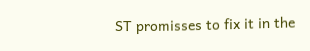ST promisses to fix it in the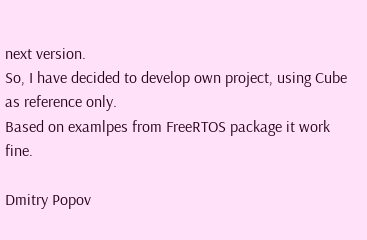next version.
So, I have decided to develop own project, using Cube as reference only.
Based on examlpes from FreeRTOS package it work fine.

Dmitry Popov